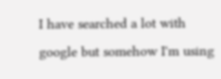I have searched a lot with google but somehow I'm using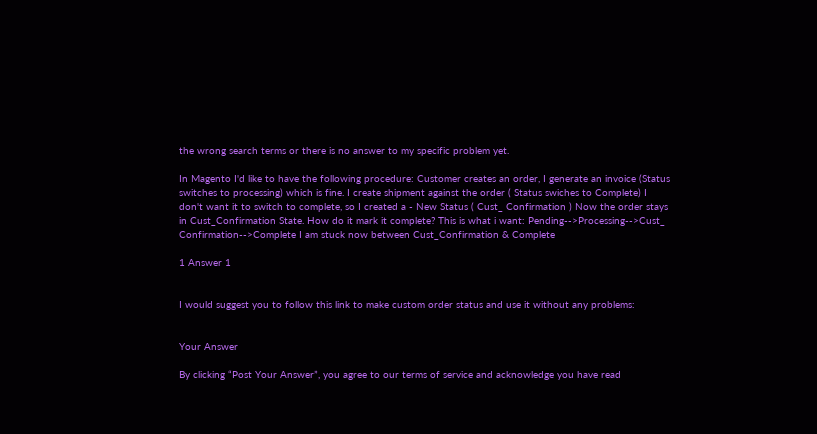the wrong search terms or there is no answer to my specific problem yet.

In Magento I'd like to have the following procedure: Customer creates an order, I generate an invoice (Status switches to processing) which is fine. I create shipment against the order ( Status swiches to Complete) I don't want it to switch to complete, so I created a - New Status ( Cust_ Confirmation ) Now the order stays in Cust_Confirmation State. How do it mark it complete? This is what i want: Pending-->Processing-->Cust_ Confirmation-->Complete I am stuck now between Cust_Confirmation & Complete

1 Answer 1


I would suggest you to follow this link to make custom order status and use it without any problems:


Your Answer

By clicking “Post Your Answer”, you agree to our terms of service and acknowledge you have read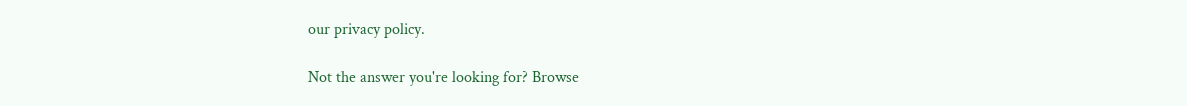our privacy policy.

Not the answer you're looking for? Browse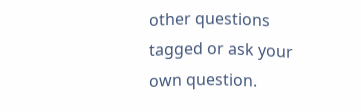other questions tagged or ask your own question.